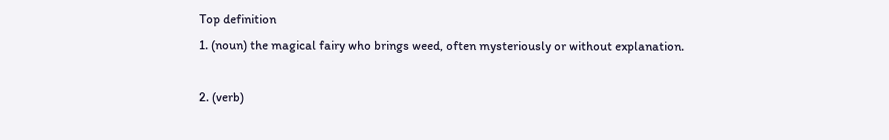Top definition
1. (noun) the magical fairy who brings weed, often mysteriously or without explanation.

2. (verb)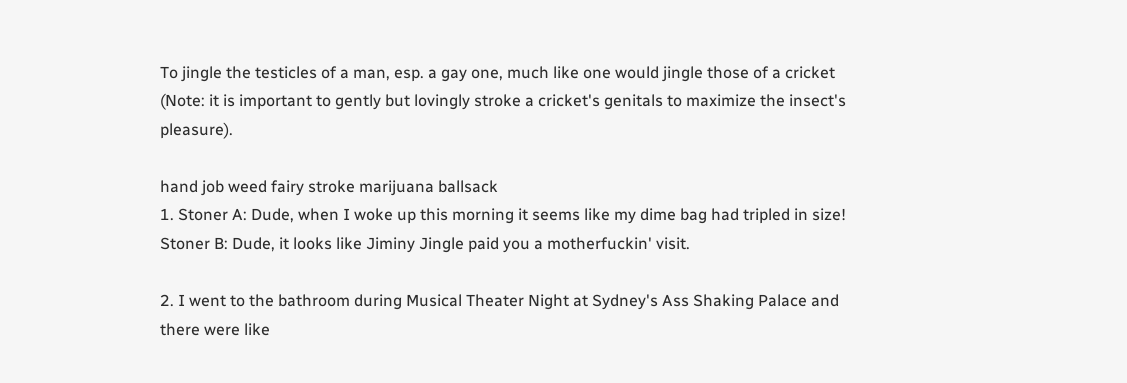To jingle the testicles of a man, esp. a gay one, much like one would jingle those of a cricket (Note: it is important to gently but lovingly stroke a cricket's genitals to maximize the insect's pleasure).

hand job weed fairy stroke marijuana ballsack
1. Stoner A: Dude, when I woke up this morning it seems like my dime bag had tripled in size!
Stoner B: Dude, it looks like Jiminy Jingle paid you a motherfuckin' visit.

2. I went to the bathroom during Musical Theater Night at Sydney's Ass Shaking Palace and there were like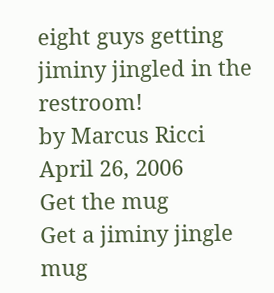eight guys getting jiminy jingled in the restroom!
by Marcus Ricci April 26, 2006
Get the mug
Get a jiminy jingle mug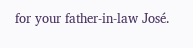for your father-in-law José.